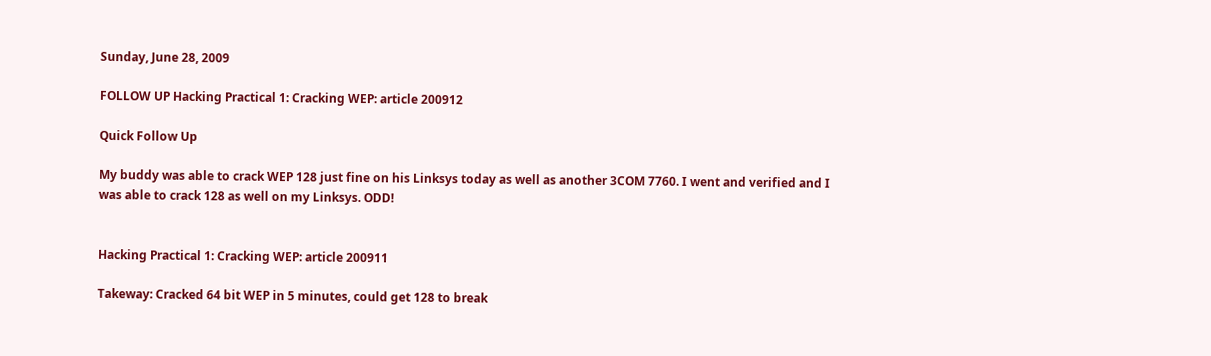Sunday, June 28, 2009

FOLLOW UP Hacking Practical 1: Cracking WEP: article 200912

Quick Follow Up

My buddy was able to crack WEP 128 just fine on his Linksys today as well as another 3COM 7760. I went and verified and I was able to crack 128 as well on my Linksys. ODD!


Hacking Practical 1: Cracking WEP: article 200911

Takeway: Cracked 64 bit WEP in 5 minutes, could get 128 to break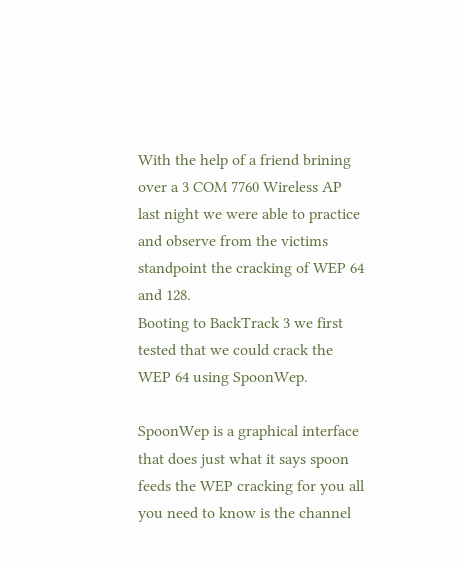With the help of a friend brining over a 3 COM 7760 Wireless AP last night we were able to practice and observe from the victims standpoint the cracking of WEP 64 and 128.
Booting to BackTrack 3 we first tested that we could crack the WEP 64 using SpoonWep.

SpoonWep is a graphical interface that does just what it says spoon feeds the WEP cracking for you all you need to know is the channel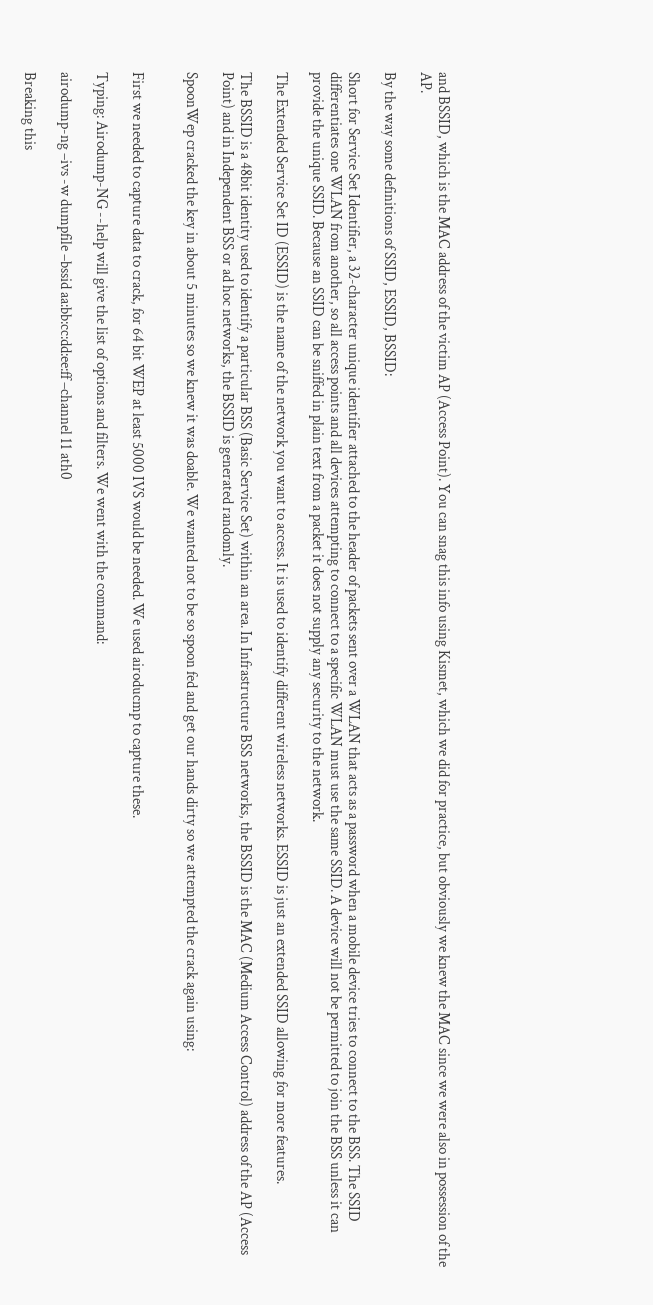and BSSID, which is the MAC address of the victim AP (Access Point). You can snag this info using Kismet, which we did for practice, but obviously we knew the MAC since we were also in possession of the AP.

By the way some definitions of SSID, ESSID, BSSID:

Short for Service Set Identifier, a 32-character unique identifier attached to the header of packets sent over a WLAN that acts as a password when a mobile device tries to connect to the BSS. The SSID differentiates one WLAN from another, so all access points and all devices attempting to connect to a specific WLAN must use the same SSID. A device will not be permitted to join the BSS unless it can provide the unique SSID. Because an SSID can be sniffed in plain text from a packet it does not supply any security to the network.

The Extended Service Set ID (ESSID) is the name of the network you want to access. It is used to identify different wireless networks. ESSID is just an extended SSID allowing for more features.

The BSSID is a 48bit identity used to identify a particular BSS (Basic Service Set) within an area. In Infrastructure BSS networks, the BSSID is the MAC (Medium Access Control) address of the AP (Access Point) and in Independent BSS or ad hoc networks, the BSSID is generated randomly.

SpoonWep cracked the key in about 5 minutes so we knew it was doable. We wanted not to be so spoon fed and get our hands dirty so we attempted the crack again using:


First we needed to capture data to crack, for 64 bit WEP at least 5000 IVS would be needed. We used airoducmp to capture these.

Typing: Airodump-NG --help will give the list of options and filters. We went with the command:

airodump-ng –ivs -w dumpfile –bssid aa:bb:cc:dd:ee:ff –channel 11 ath0

Breaking this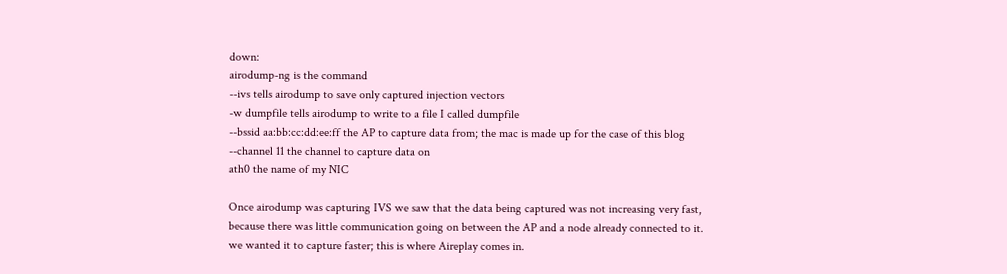down:
airodump-ng is the command
--ivs tells airodump to save only captured injection vectors
-w dumpfile tells airodump to write to a file I called dumpfile
--bssid aa:bb:cc:dd:ee:ff the AP to capture data from; the mac is made up for the case of this blog
--channel 11 the channel to capture data on
ath0 the name of my NIC

Once airodump was capturing IVS we saw that the data being captured was not increasing very fast, because there was little communication going on between the AP and a node already connected to it. we wanted it to capture faster; this is where Aireplay comes in.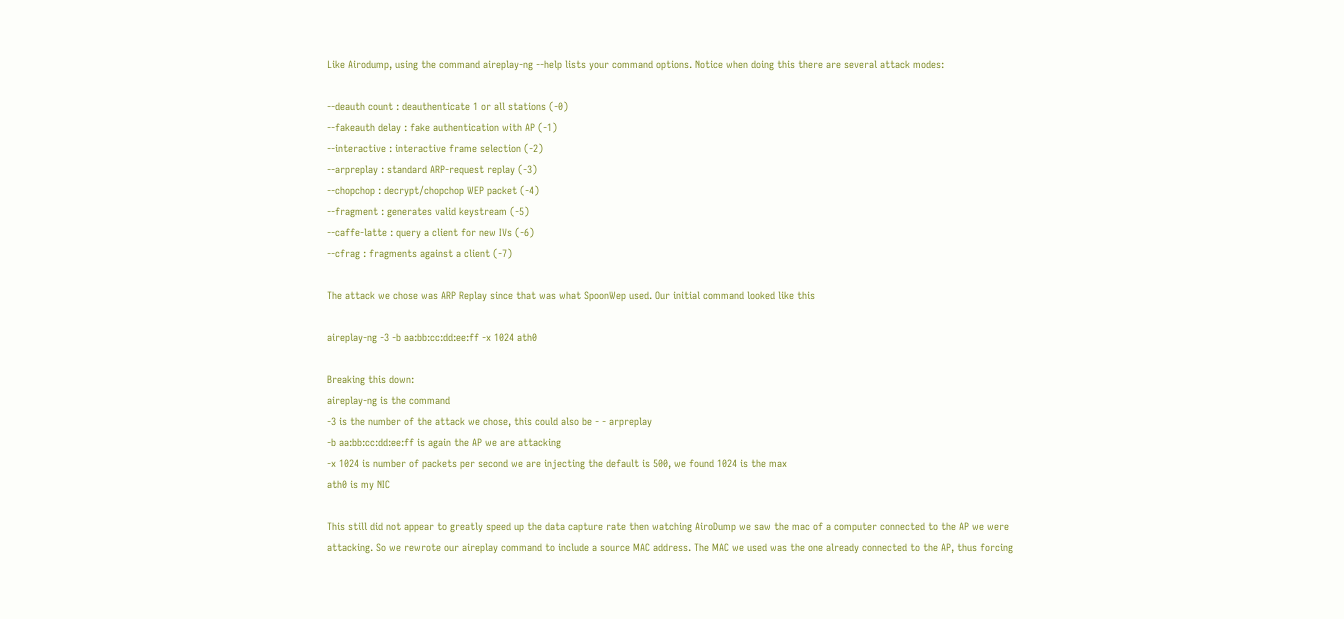Like Airodump, using the command aireplay-ng --help lists your command options. Notice when doing this there are several attack modes:

--deauth count : deauthenticate 1 or all stations (-0)
--fakeauth delay : fake authentication with AP (-1)
--interactive : interactive frame selection (-2)
--arpreplay : standard ARP-request replay (-3)
--chopchop : decrypt/chopchop WEP packet (-4)
--fragment : generates valid keystream (-5)
--caffe-latte : query a client for new IVs (-6)
--cfrag : fragments against a client (-7)

The attack we chose was ARP Replay since that was what SpoonWep used. Our initial command looked like this

aireplay-ng -3 -b aa:bb:cc:dd:ee:ff -x 1024 ath0

Breaking this down:
aireplay-ng is the command
-3 is the number of the attack we chose, this could also be - - arpreplay
-b aa:bb:cc:dd:ee:ff is again the AP we are attacking
-x 1024 is number of packets per second we are injecting the default is 500, we found 1024 is the max
ath0 is my NIC

This still did not appear to greatly speed up the data capture rate then watching AiroDump we saw the mac of a computer connected to the AP we were attacking. So we rewrote our aireplay command to include a source MAC address. The MAC we used was the one already connected to the AP, thus forcing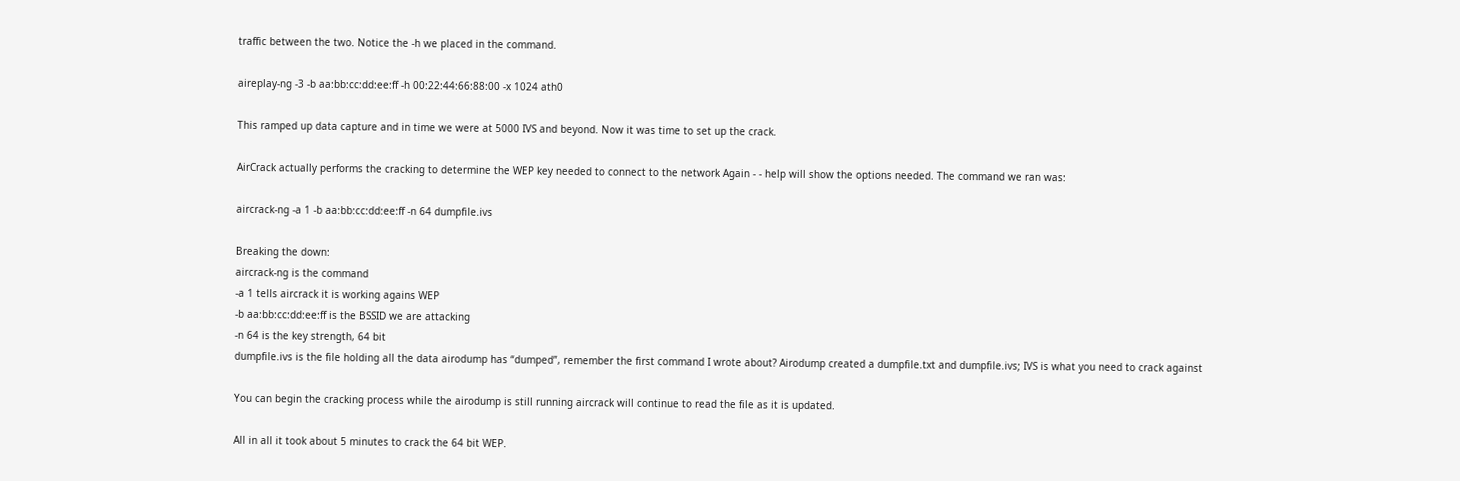traffic between the two. Notice the -h we placed in the command.

aireplay-ng -3 -b aa:bb:cc:dd:ee:ff -h 00:22:44:66:88:00 -x 1024 ath0

This ramped up data capture and in time we were at 5000 IVS and beyond. Now it was time to set up the crack.

AirCrack actually performs the cracking to determine the WEP key needed to connect to the network Again - - help will show the options needed. The command we ran was:

aircrack-ng -a 1 -b aa:bb:cc:dd:ee:ff -n 64 dumpfile.ivs

Breaking the down:
aircrack-ng is the command
-a 1 tells aircrack it is working agains WEP
-b aa:bb:cc:dd:ee:ff is the BSSID we are attacking
-n 64 is the key strength, 64 bit
dumpfile.ivs is the file holding all the data airodump has “dumped”, remember the first command I wrote about? Airodump created a dumpfile.txt and dumpfile.ivs; IVS is what you need to crack against

You can begin the cracking process while the airodump is still running aircrack will continue to read the file as it is updated.

All in all it took about 5 minutes to crack the 64 bit WEP.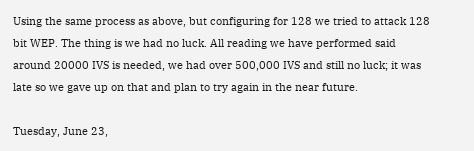Using the same process as above, but configuring for 128 we tried to attack 128 bit WEP. The thing is we had no luck. All reading we have performed said around 20000 IVS is needed, we had over 500,000 IVS and still no luck; it was late so we gave up on that and plan to try again in the near future.

Tuesday, June 23,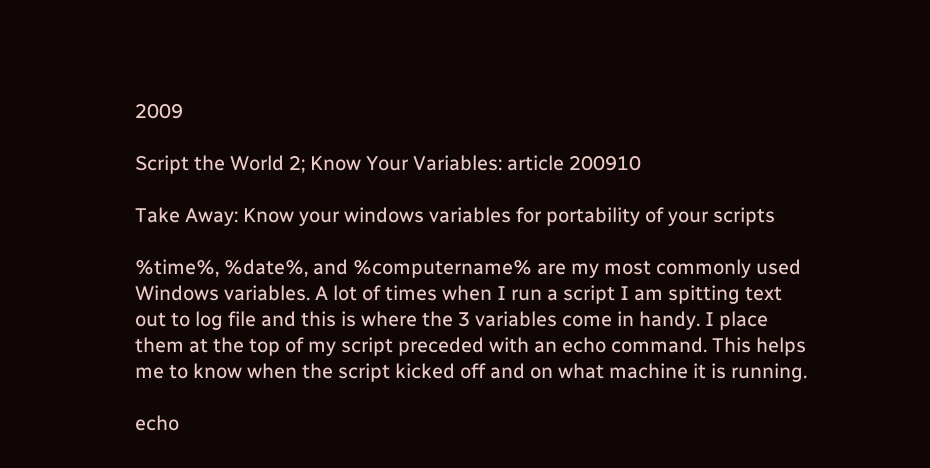2009

Script the World 2; Know Your Variables: article 200910

Take Away: Know your windows variables for portability of your scripts

%time%, %date%, and %computername% are my most commonly used Windows variables. A lot of times when I run a script I am spitting text out to log file and this is where the 3 variables come in handy. I place them at the top of my script preceded with an echo command. This helps me to know when the script kicked off and on what machine it is running.

echo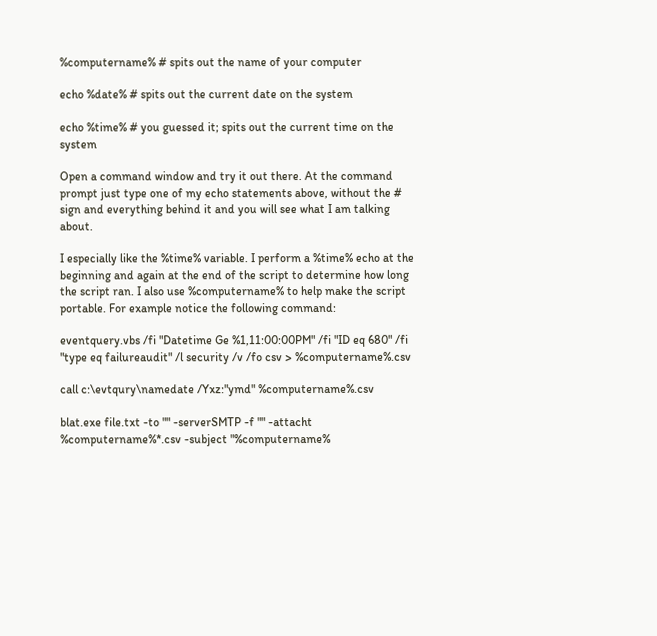%computername% # spits out the name of your computer

echo %date% # spits out the current date on the system

echo %time% # you guessed it; spits out the current time on the system

Open a command window and try it out there. At the command prompt just type one of my echo statements above, without the # sign and everything behind it and you will see what I am talking about.

I especially like the %time% variable. I perform a %time% echo at the beginning and again at the end of the script to determine how long the script ran. I also use %computername% to help make the script portable. For example notice the following command:

eventquery.vbs /fi "Datetime Ge %1,11:00:00PM" /fi "ID eq 680" /fi "type eq failureaudit" /l security /v /fo csv > %computername%.csv

call c:\evtqury\namedate /Yxz:"ymd" %computername%.csv

blat.exe file.txt -to "" -serverSMTP -f "" -attacht %computername%*.csv -subject "%computername%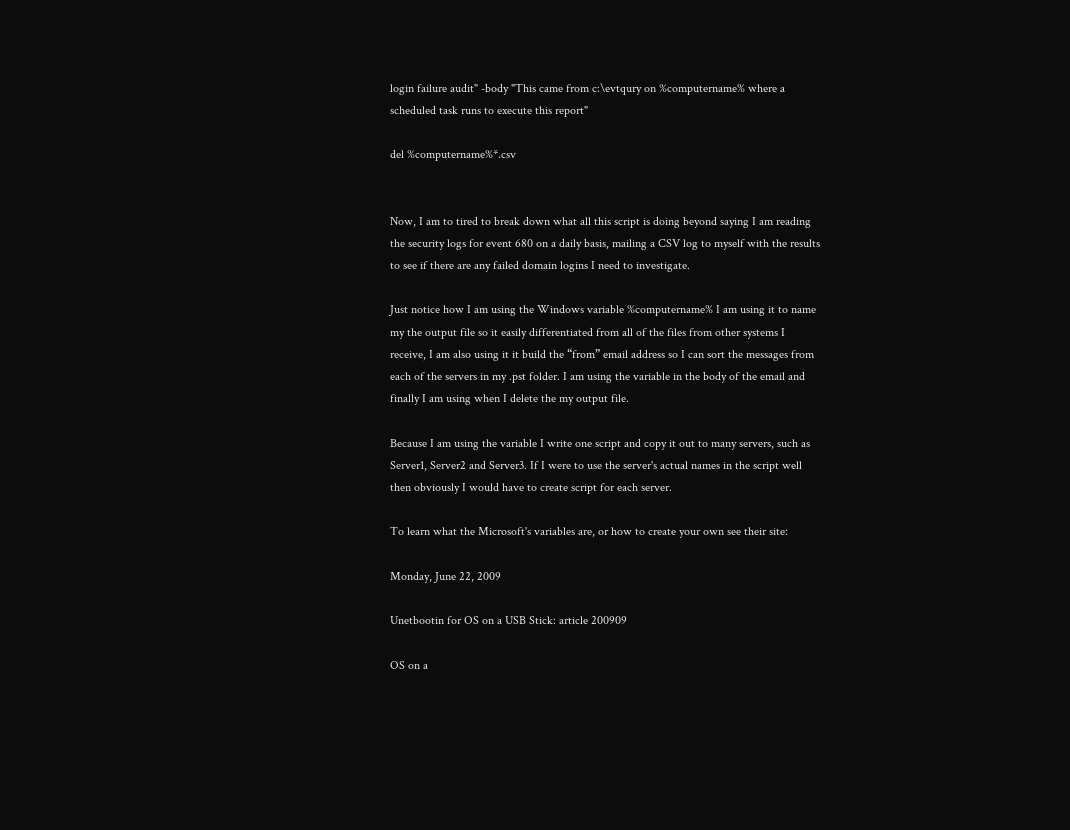login failure audit" -body "This came from c:\evtqury on %computername% where a scheduled task runs to execute this report"

del %computername%*.csv


Now, I am to tired to break down what all this script is doing beyond saying I am reading the security logs for event 680 on a daily basis, mailing a CSV log to myself with the results to see if there are any failed domain logins I need to investigate.

Just notice how I am using the Windows variable %computername% I am using it to name my the output file so it easily differentiated from all of the files from other systems I receive, I am also using it it build the “from” email address so I can sort the messages from each of the servers in my .pst folder. I am using the variable in the body of the email and finally I am using when I delete the my output file.

Because I am using the variable I write one script and copy it out to many servers, such as Server1, Server2 and Server3. If I were to use the server's actual names in the script well then obviously I would have to create script for each server.

To learn what the Microsoft's variables are, or how to create your own see their site:

Monday, June 22, 2009

Unetbootin for OS on a USB Stick: article 200909

OS on a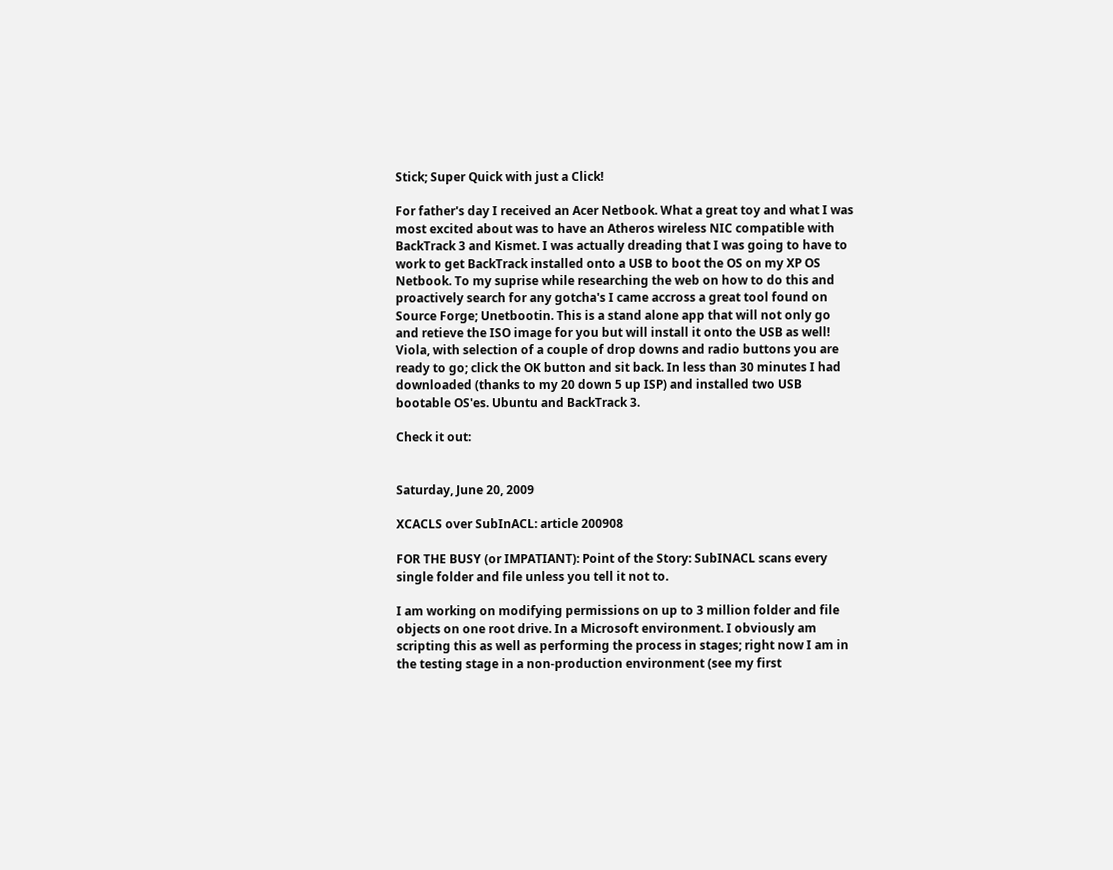Stick; Super Quick with just a Click!

For father's day I received an Acer Netbook. What a great toy and what I was most excited about was to have an Atheros wireless NIC compatible with BackTrack 3 and Kismet. I was actually dreading that I was going to have to work to get BackTrack installed onto a USB to boot the OS on my XP OS Netbook. To my suprise while researching the web on how to do this and proactively search for any gotcha's I came accross a great tool found on Source Forge; Unetbootin. This is a stand alone app that will not only go and retieve the ISO image for you but will install it onto the USB as well! Viola, with selection of a couple of drop downs and radio buttons you are ready to go; click the OK button and sit back. In less than 30 minutes I had downloaded (thanks to my 20 down 5 up ISP) and installed two USB bootable OS'es. Ubuntu and BackTrack 3.

Check it out:


Saturday, June 20, 2009

XCACLS over SubInACL: article 200908

FOR THE BUSY (or IMPATIANT): Point of the Story: SubINACL scans every single folder and file unless you tell it not to.

I am working on modifying permissions on up to 3 million folder and file objects on one root drive. In a Microsoft environment. I obviously am scripting this as well as performing the process in stages; right now I am in the testing stage in a non-production environment (see my first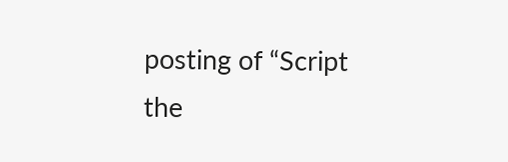posting of “Script the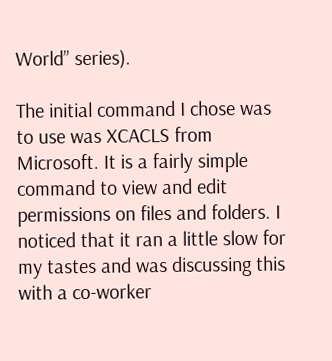World” series).

The initial command I chose was to use was XCACLS from Microsoft. It is a fairly simple command to view and edit permissions on files and folders. I noticed that it ran a little slow for my tastes and was discussing this with a co-worker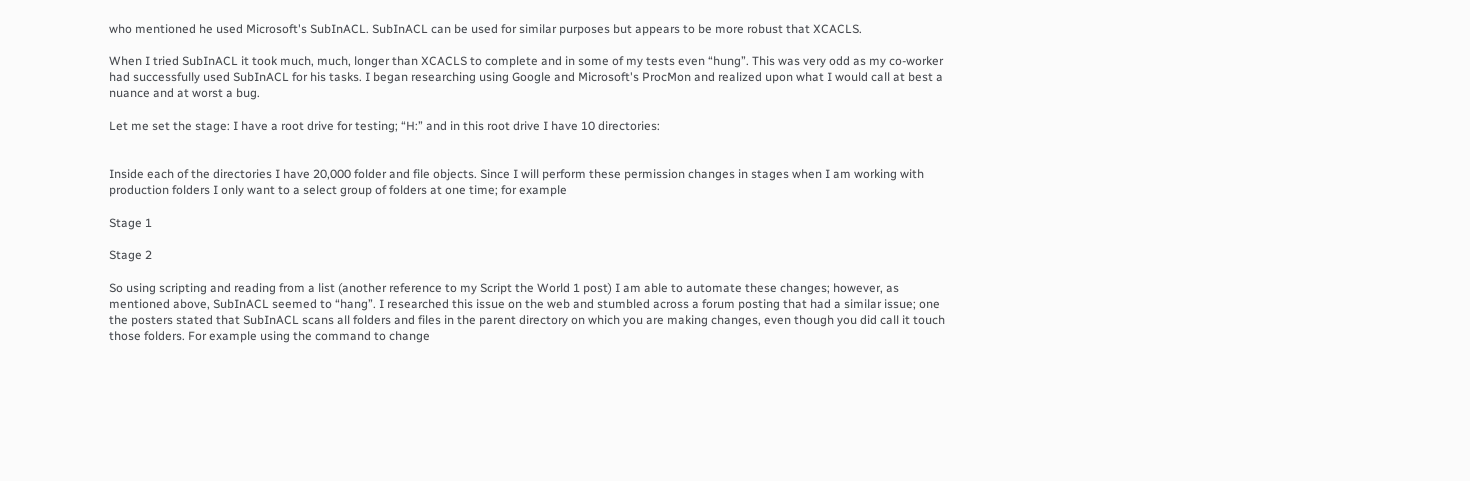who mentioned he used Microsoft's SubInACL. SubInACL can be used for similar purposes but appears to be more robust that XCACLS.

When I tried SubInACL it took much, much, longer than XCACLS to complete and in some of my tests even “hung”. This was very odd as my co-worker had successfully used SubInACL for his tasks. I began researching using Google and Microsoft's ProcMon and realized upon what I would call at best a nuance and at worst a bug.

Let me set the stage: I have a root drive for testing; “H:” and in this root drive I have 10 directories:


Inside each of the directories I have 20,000 folder and file objects. Since I will perform these permission changes in stages when I am working with production folders I only want to a select group of folders at one time; for example

Stage 1

Stage 2

So using scripting and reading from a list (another reference to my Script the World 1 post) I am able to automate these changes; however, as mentioned above, SubInACL seemed to “hang”. I researched this issue on the web and stumbled across a forum posting that had a similar issue; one the posters stated that SubInACL scans all folders and files in the parent directory on which you are making changes, even though you did call it touch those folders. For example using the command to change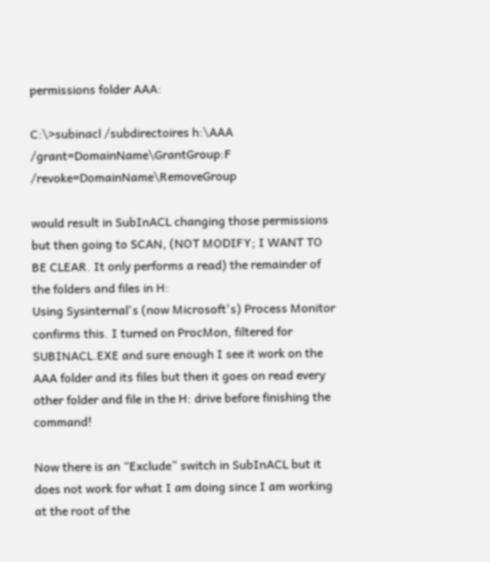permissions folder AAA:

C:\>subinacl /subdirectoires h:\AAA /grant=DomainName\GrantGroup:F /revoke=DomainName\RemoveGroup

would result in SubInACL changing those permissions but then going to SCAN, (NOT MODIFY; I WANT TO BE CLEAR. It only performs a read) the remainder of the folders and files in H:
Using Sysinternal's (now Microsoft's) Process Monitor confirms this. I turned on ProcMon, filtered for SUBINACL.EXE and sure enough I see it work on the AAA folder and its files but then it goes on read every other folder and file in the H: drive before finishing the command!

Now there is an “Exclude” switch in SubInACL but it does not work for what I am doing since I am working at the root of the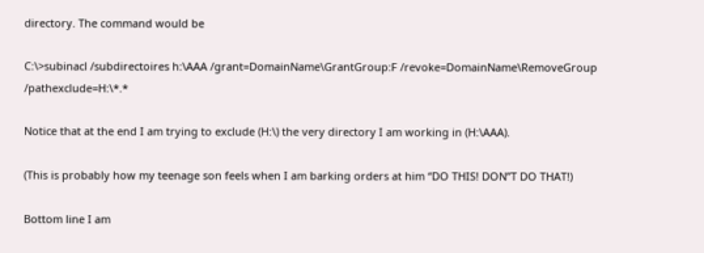directory. The command would be

C:\>subinacl /subdirectoires h:\AAA /grant=DomainName\GrantGroup:F /revoke=DomainName\RemoveGroup /pathexclude=H:\*.*

Notice that at the end I am trying to exclude (H:\) the very directory I am working in (H:\AAA).

(This is probably how my teenage son feels when I am barking orders at him “DO THIS! DON”T DO THAT!)

Bottom line I am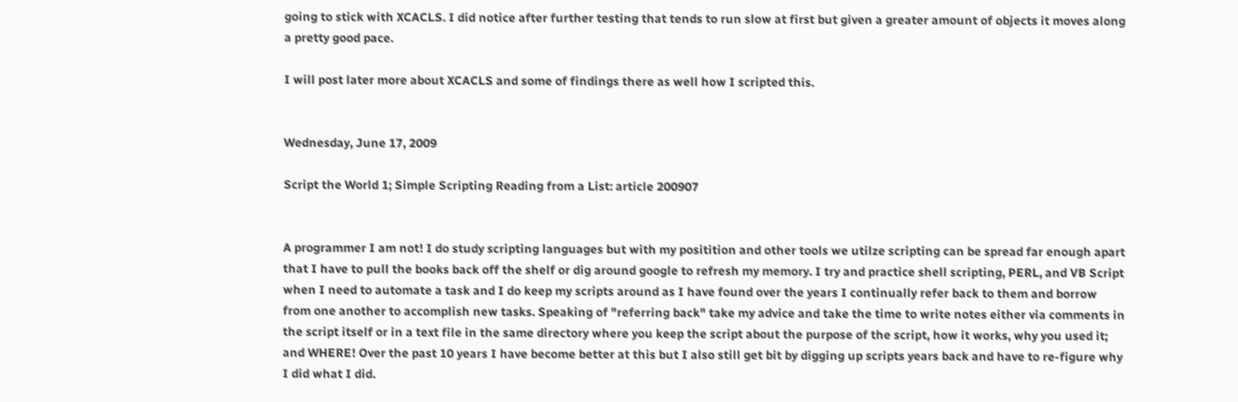going to stick with XCACLS. I did notice after further testing that tends to run slow at first but given a greater amount of objects it moves along a pretty good pace.

I will post later more about XCACLS and some of findings there as well how I scripted this.


Wednesday, June 17, 2009

Script the World 1; Simple Scripting Reading from a List: article 200907


A programmer I am not! I do study scripting languages but with my positition and other tools we utilze scripting can be spread far enough apart that I have to pull the books back off the shelf or dig around google to refresh my memory. I try and practice shell scripting, PERL, and VB Script when I need to automate a task and I do keep my scripts around as I have found over the years I continually refer back to them and borrow from one another to accomplish new tasks. Speaking of "referring back" take my advice and take the time to write notes either via comments in the script itself or in a text file in the same directory where you keep the script about the purpose of the script, how it works, why you used it; and WHERE! Over the past 10 years I have become better at this but I also still get bit by digging up scripts years back and have to re-figure why I did what I did.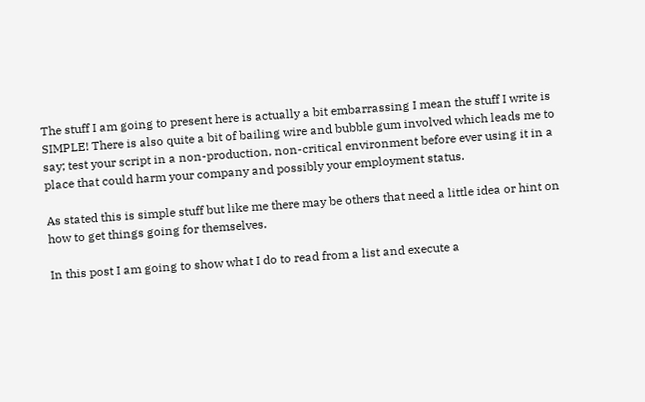The stuff I am going to present here is actually a bit embarrassing I mean the stuff I write is SIMPLE! There is also quite a bit of bailing wire and bubble gum involved which leads me to say; test your script in a non-production, non-critical environment before ever using it in a place that could harm your company and possibly your employment status.

As stated this is simple stuff but like me there may be others that need a little idea or hint on how to get things going for themselves.

In this post I am going to show what I do to read from a list and execute a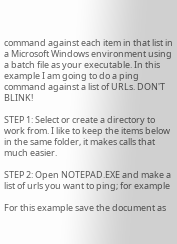command against each item in that list in a Microsoft Windows environment using a batch file as your executable. In this example I am going to do a ping command against a list of URLs. DON'T BLINK!

STEP 1: Select or create a directory to work from. I like to keep the items below in the same folder, it makes calls that much easier.

STEP 2: Open NOTEPAD.EXE and make a list of urls you want to ping; for example

For this example save the document as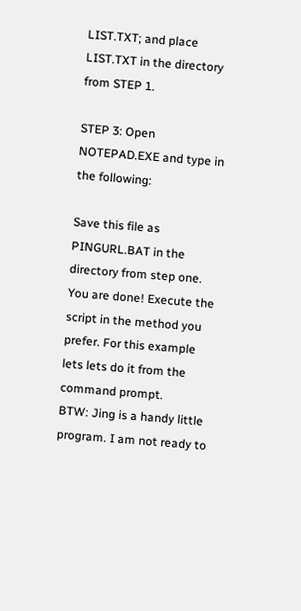LIST.TXT; and place LIST.TXT in the directory from STEP 1.

STEP 3: Open NOTEPAD.EXE and type in the following:

Save this file as PINGURL.BAT in the directory from step one.
You are done! Execute the script in the method you prefer. For this example lets lets do it from the command prompt.
BTW: Jing is a handy little program. I am not ready to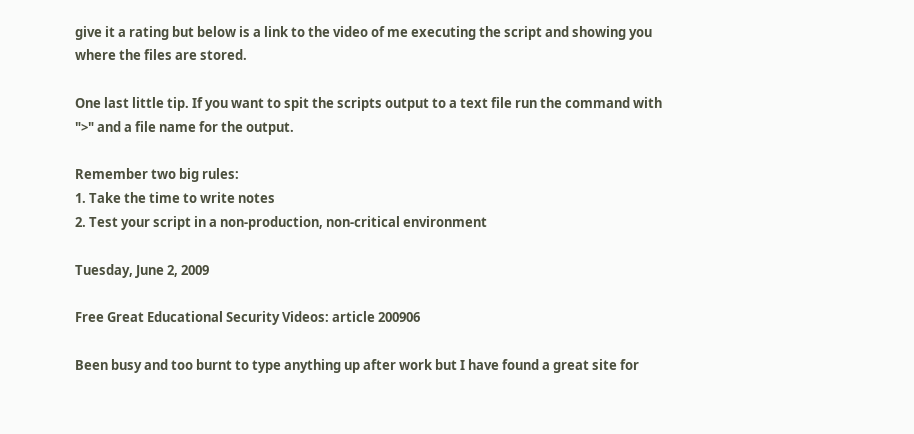give it a rating but below is a link to the video of me executing the script and showing you where the files are stored.

One last little tip. If you want to spit the scripts output to a text file run the command with ">" and a file name for the output.

Remember two big rules:
1. Take the time to write notes
2. Test your script in a non-production, non-critical environment

Tuesday, June 2, 2009

Free Great Educational Security Videos: article 200906

Been busy and too burnt to type anything up after work but I have found a great site for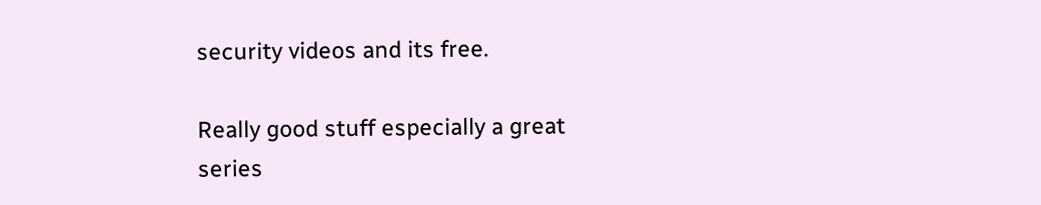security videos and its free.

Really good stuff especially a great series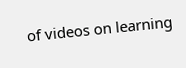of videos on learning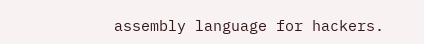assembly language for hackers.